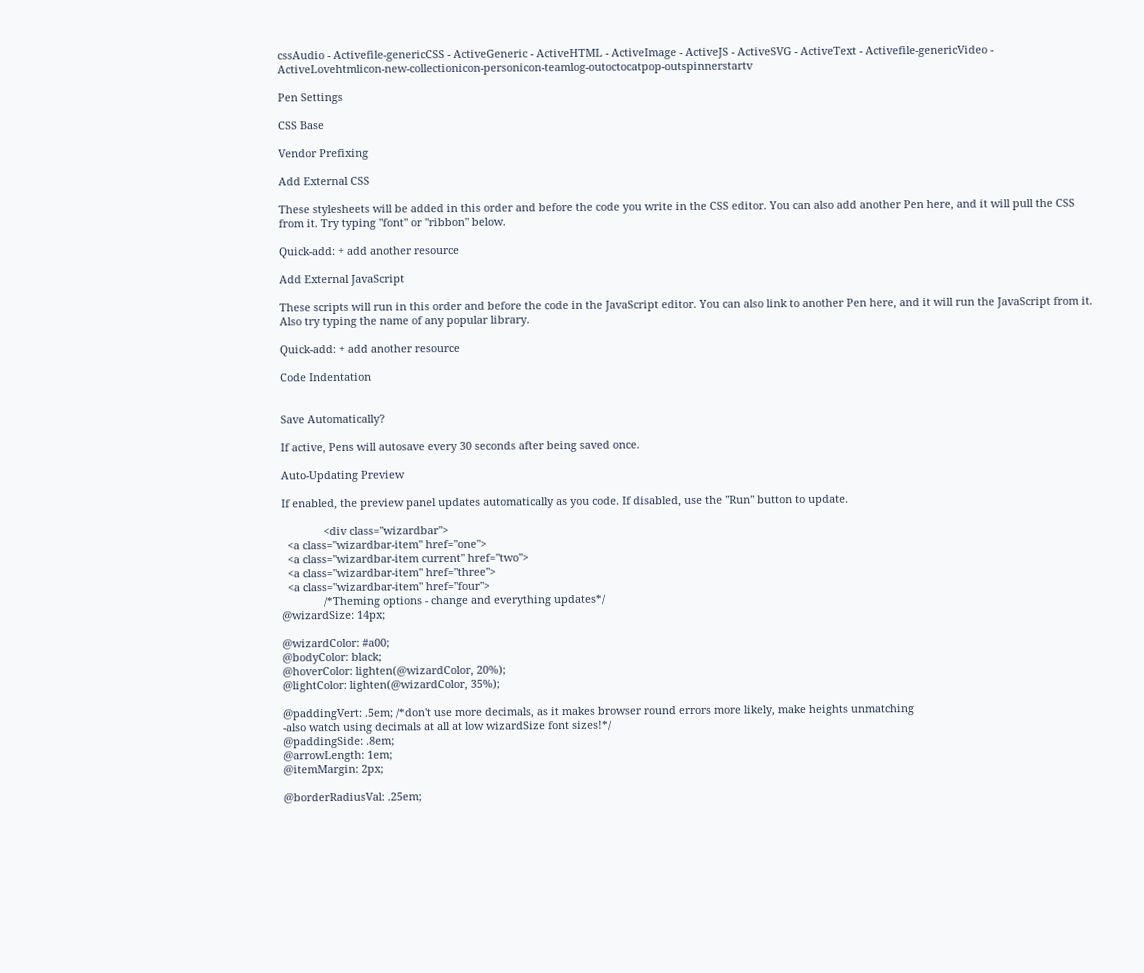cssAudio - Activefile-genericCSS - ActiveGeneric - ActiveHTML - ActiveImage - ActiveJS - ActiveSVG - ActiveText - Activefile-genericVideo - ActiveLovehtmlicon-new-collectionicon-personicon-teamlog-outoctocatpop-outspinnerstartv

Pen Settings

CSS Base

Vendor Prefixing

Add External CSS

These stylesheets will be added in this order and before the code you write in the CSS editor. You can also add another Pen here, and it will pull the CSS from it. Try typing "font" or "ribbon" below.

Quick-add: + add another resource

Add External JavaScript

These scripts will run in this order and before the code in the JavaScript editor. You can also link to another Pen here, and it will run the JavaScript from it. Also try typing the name of any popular library.

Quick-add: + add another resource

Code Indentation


Save Automatically?

If active, Pens will autosave every 30 seconds after being saved once.

Auto-Updating Preview

If enabled, the preview panel updates automatically as you code. If disabled, use the "Run" button to update.

              <div class="wizardbar">
  <a class="wizardbar-item" href="one">
  <a class="wizardbar-item current" href="two">
  <a class="wizardbar-item" href="three">
  <a class="wizardbar-item" href="four">
              /*Theming options - change and everything updates*/
@wizardSize: 14px;

@wizardColor: #a00;
@bodyColor: black;
@hoverColor: lighten(@wizardColor, 20%);
@lightColor: lighten(@wizardColor, 35%);

@paddingVert: .5em; /*don't use more decimals, as it makes browser round errors more likely, make heights unmatching
-also watch using decimals at all at low wizardSize font sizes!*/
@paddingSide: .8em;
@arrowLength: 1em;
@itemMargin: 2px;

@borderRadiusVal: .25em;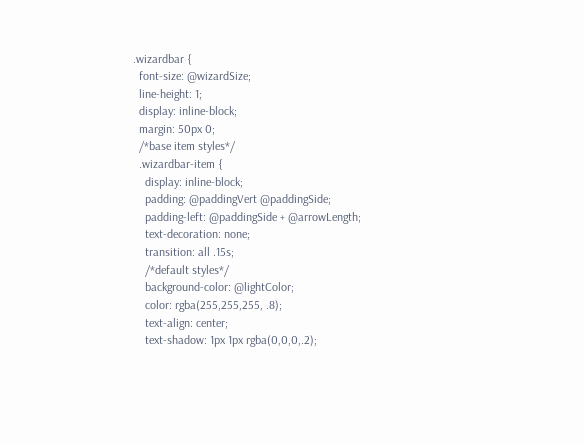.wizardbar {
  font-size: @wizardSize;
  line-height: 1;
  display: inline-block;
  margin: 50px 0;
  /*base item styles*/
  .wizardbar-item {
    display: inline-block;
    padding: @paddingVert @paddingSide;
    padding-left: @paddingSide + @arrowLength;
    text-decoration: none;
    transition: all .15s;
    /*default styles*/
    background-color: @lightColor;
    color: rgba(255,255,255, .8);
    text-align: center;
    text-shadow: 1px 1px rgba(0,0,0,.2);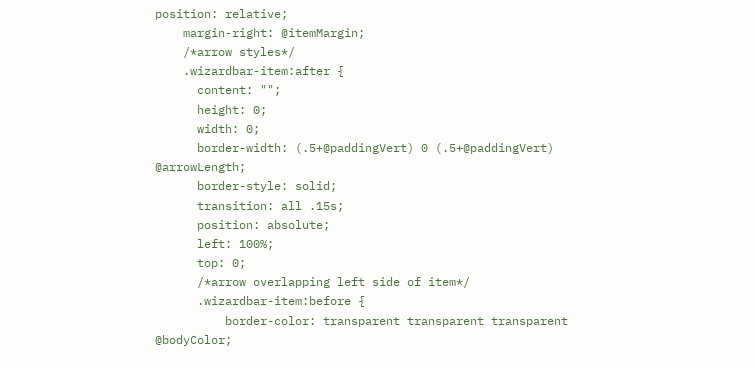position: relative;
    margin-right: @itemMargin;
    /*arrow styles*/
    .wizardbar-item:after {
      content: "";
      height: 0;
      width: 0;
      border-width: (.5+@paddingVert) 0 (.5+@paddingVert) @arrowLength;
      border-style: solid;
      transition: all .15s;
      position: absolute;
      left: 100%;
      top: 0;
      /*arrow overlapping left side of item*/
      .wizardbar-item:before {
          border-color: transparent transparent transparent @bodyColor;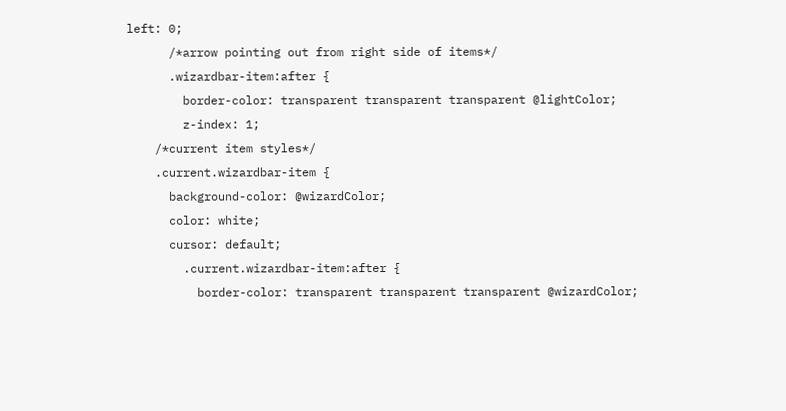left: 0;
      /*arrow pointing out from right side of items*/
      .wizardbar-item:after {
        border-color: transparent transparent transparent @lightColor;
        z-index: 1;
    /*current item styles*/
    .current.wizardbar-item {
      background-color: @wizardColor;
      color: white;
      cursor: default;
        .current.wizardbar-item:after {
          border-color: transparent transparent transparent @wizardColor;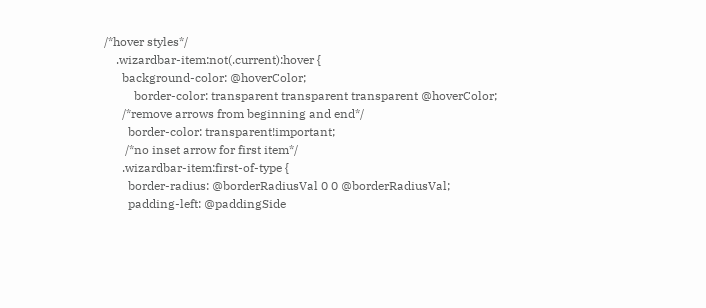/*hover styles*/
    .wizardbar-item:not(.current):hover {
      background-color: @hoverColor;
          border-color: transparent transparent transparent @hoverColor;
      /*remove arrows from beginning and end*/
        border-color: transparent!important;
       /*no inset arrow for first item*/
      .wizardbar-item:first-of-type {
        border-radius: @borderRadiusVal 0 0 @borderRadiusVal;
        padding-left: @paddingSide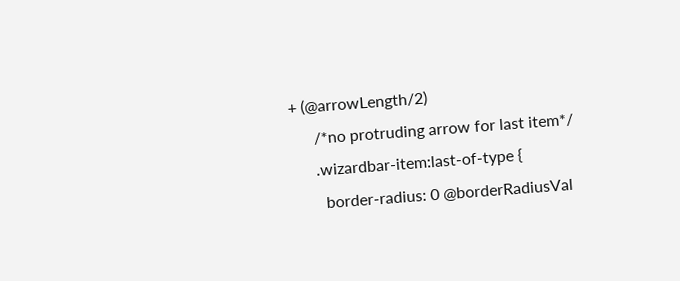+ (@arrowLength/2)
      /*no protruding arrow for last item*/
      .wizardbar-item:last-of-type {
        border-radius: 0 @borderRadiusVal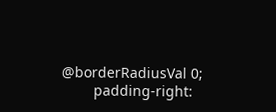@borderRadiusVal 0;
        padding-right: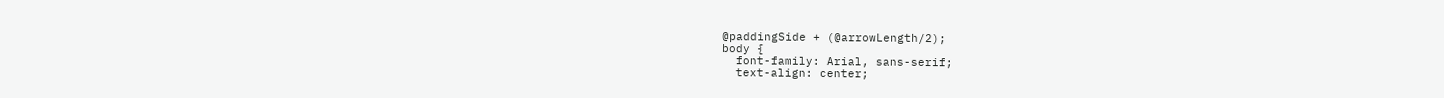@paddingSide + (@arrowLength/2);
body {
  font-family: Arial, sans-serif;
  text-align: center;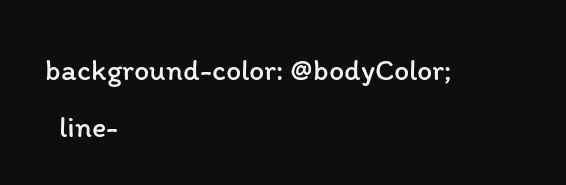background-color: @bodyColor;
  line-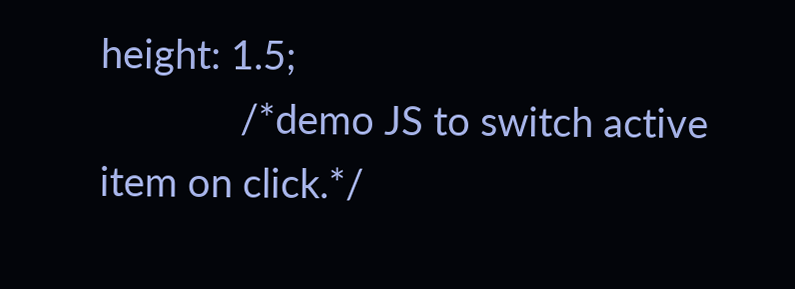height: 1.5;
              /*demo JS to switch active item on click.*/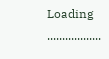Loading ..................